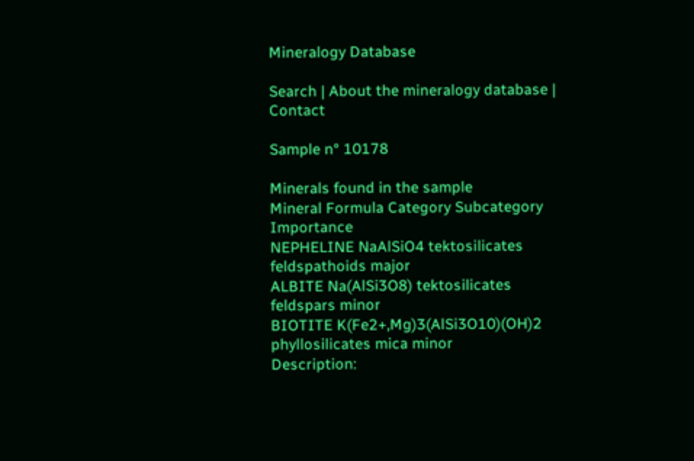Mineralogy Database

Search | About the mineralogy database | Contact

Sample n° 10178

Minerals found in the sample
Mineral Formula Category Subcategory Importance
NEPHELINE NaAlSiO4 tektosilicates feldspathoids major
ALBITE Na(AlSi3O8) tektosilicates feldspars minor
BIOTITE K(Fe2+,Mg)3(AlSi3O10)(OH)2 phyllosilicates mica minor
Description: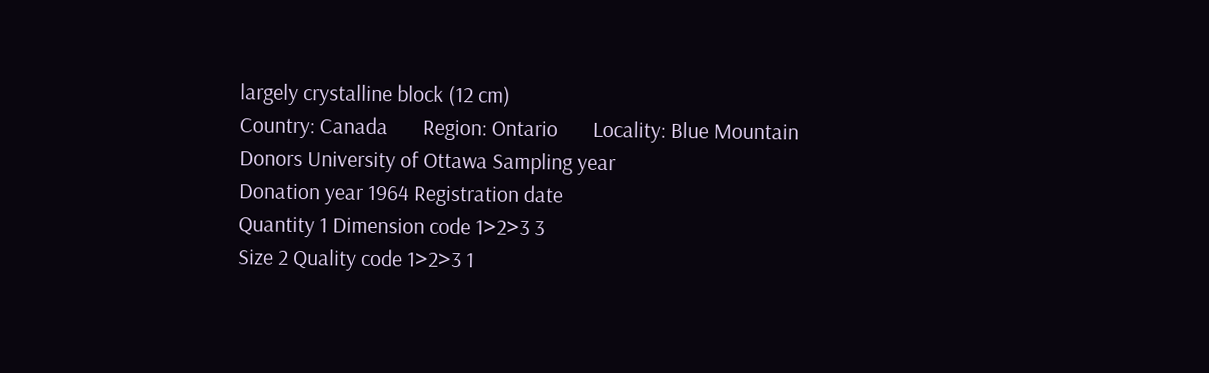largely crystalline block (12 cm)
Country: Canada       Region: Ontario       Locality: Blue Mountain
Donors University of Ottawa Sampling year
Donation year 1964 Registration date
Quantity 1 Dimension code 1>2>3 3
Size 2 Quality code 1>2>3 1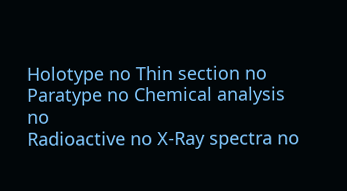Holotype no Thin section no
Paratype no Chemical analysis no
Radioactive no X-Ray spectra no